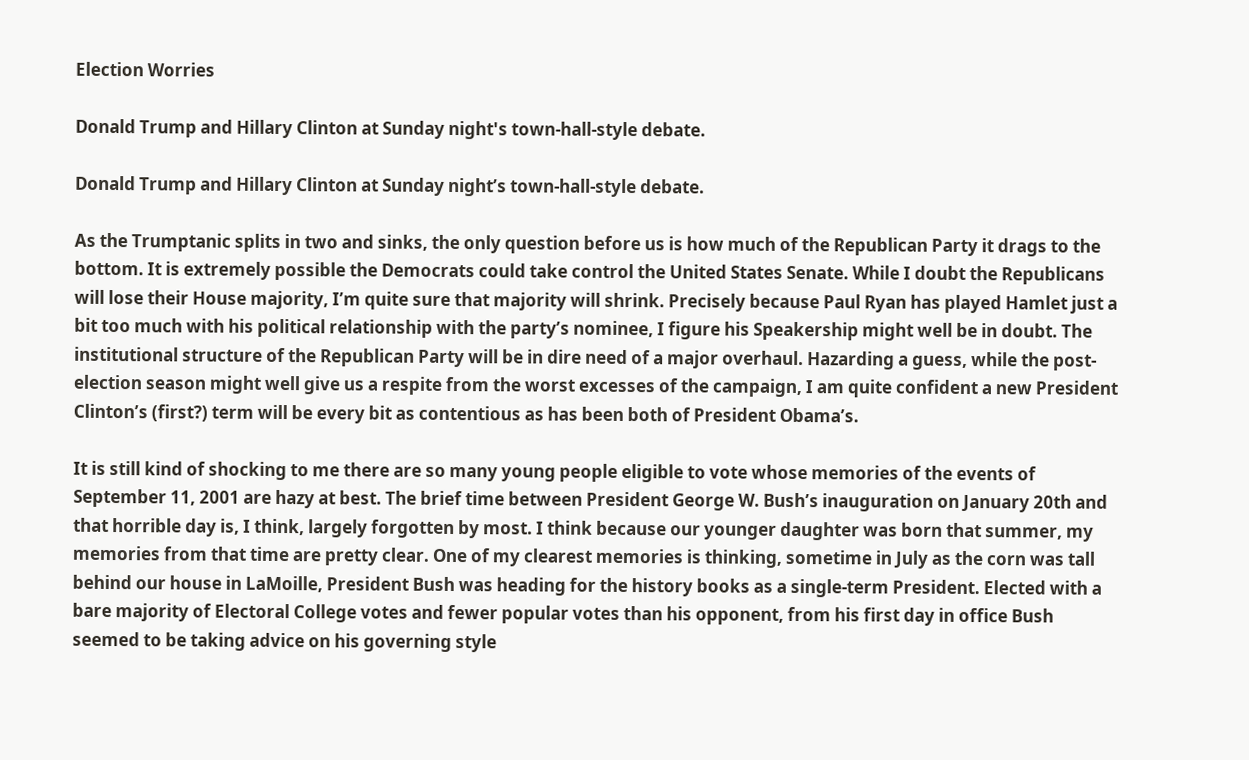Election Worries

Donald Trump and Hillary Clinton at Sunday night's town-hall-style debate.

Donald Trump and Hillary Clinton at Sunday night’s town-hall-style debate.

As the Trumptanic splits in two and sinks, the only question before us is how much of the Republican Party it drags to the bottom. It is extremely possible the Democrats could take control the United States Senate. While I doubt the Republicans will lose their House majority, I’m quite sure that majority will shrink. Precisely because Paul Ryan has played Hamlet just a bit too much with his political relationship with the party’s nominee, I figure his Speakership might well be in doubt. The institutional structure of the Republican Party will be in dire need of a major overhaul. Hazarding a guess, while the post-election season might well give us a respite from the worst excesses of the campaign, I am quite confident a new President Clinton’s (first?) term will be every bit as contentious as has been both of President Obama’s.

It is still kind of shocking to me there are so many young people eligible to vote whose memories of the events of September 11, 2001 are hazy at best. The brief time between President George W. Bush’s inauguration on January 20th and that horrible day is, I think, largely forgotten by most. I think because our younger daughter was born that summer, my memories from that time are pretty clear. One of my clearest memories is thinking, sometime in July as the corn was tall behind our house in LaMoille, President Bush was heading for the history books as a single-term President. Elected with a bare majority of Electoral College votes and fewer popular votes than his opponent, from his first day in office Bush seemed to be taking advice on his governing style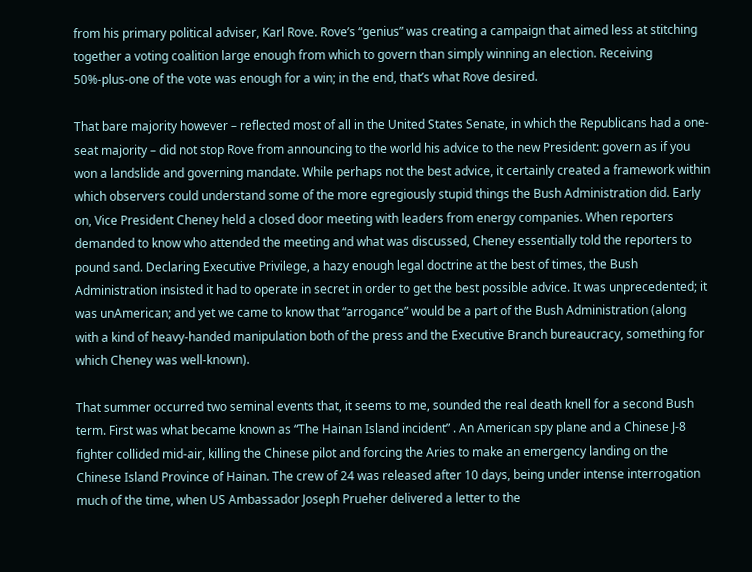from his primary political adviser, Karl Rove. Rove’s “genius” was creating a campaign that aimed less at stitching together a voting coalition large enough from which to govern than simply winning an election. Receiving 50%-plus-one of the vote was enough for a win; in the end, that’s what Rove desired.

That bare majority however – reflected most of all in the United States Senate, in which the Republicans had a one-seat majority – did not stop Rove from announcing to the world his advice to the new President: govern as if you won a landslide and governing mandate. While perhaps not the best advice, it certainly created a framework within which observers could understand some of the more egregiously stupid things the Bush Administration did. Early on, Vice President Cheney held a closed door meeting with leaders from energy companies. When reporters demanded to know who attended the meeting and what was discussed, Cheney essentially told the reporters to pound sand. Declaring Executive Privilege, a hazy enough legal doctrine at the best of times, the Bush Administration insisted it had to operate in secret in order to get the best possible advice. It was unprecedented; it was unAmerican; and yet we came to know that “arrogance” would be a part of the Bush Administration (along with a kind of heavy-handed manipulation both of the press and the Executive Branch bureaucracy, something for which Cheney was well-known).

That summer occurred two seminal events that, it seems to me, sounded the real death knell for a second Bush term. First was what became known as “The Hainan Island incident” . An American spy plane and a Chinese J-8 fighter collided mid-air, killing the Chinese pilot and forcing the Aries to make an emergency landing on the Chinese Island Province of Hainan. The crew of 24 was released after 10 days, being under intense interrogation much of the time, when US Ambassador Joseph Prueher delivered a letter to the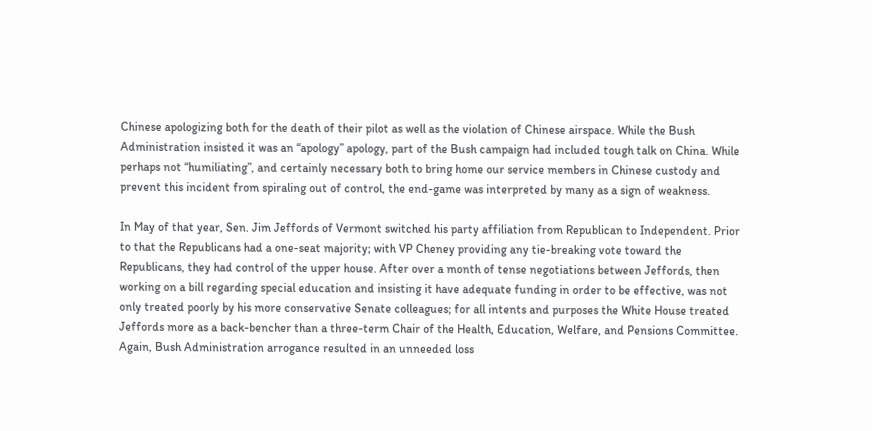Chinese apologizing both for the death of their pilot as well as the violation of Chinese airspace. While the Bush Administration insisted it was an “apology” apology, part of the Bush campaign had included tough talk on China. While perhaps not “humiliating”, and certainly necessary both to bring home our service members in Chinese custody and prevent this incident from spiraling out of control, the end-game was interpreted by many as a sign of weakness.

In May of that year, Sen. Jim Jeffords of Vermont switched his party affiliation from Republican to Independent. Prior to that the Republicans had a one-seat majority; with VP Cheney providing any tie-breaking vote toward the Republicans, they had control of the upper house. After over a month of tense negotiations between Jeffords, then working on a bill regarding special education and insisting it have adequate funding in order to be effective, was not only treated poorly by his more conservative Senate colleagues; for all intents and purposes the White House treated Jeffords more as a back-bencher than a three-term Chair of the Health, Education, Welfare, and Pensions Committee. Again, Bush Administration arrogance resulted in an unneeded loss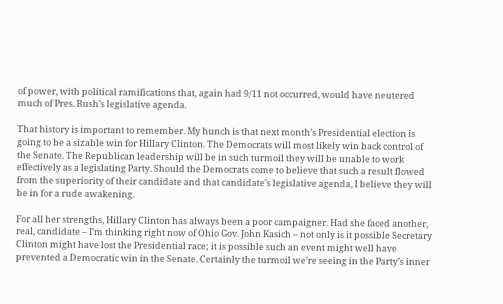of power, with political ramifications that, again had 9/11 not occurred, would have neutered much of Pres. Bush’s legislative agenda.

That history is important to remember. My hunch is that next month’s Presidential election is going to be a sizable win for Hillary Clinton. The Democrats will most likely win back control of the Senate. The Republican leadership will be in such turmoil they will be unable to work effectively as a legislating Party. Should the Democrats come to believe that such a result flowed from the superiority of their candidate and that candidate’s legislative agenda, I believe they will be in for a rude awakening.

For all her strengths, Hillary Clinton has always been a poor campaigner. Had she faced another, real, candidate – I’m thinking right now of Ohio Gov. John Kasich – not only is it possible Secretary Clinton might have lost the Presidential race; it is possible such an event might well have prevented a Democratic win in the Senate. Certainly the turmoil we’re seeing in the Party’s inner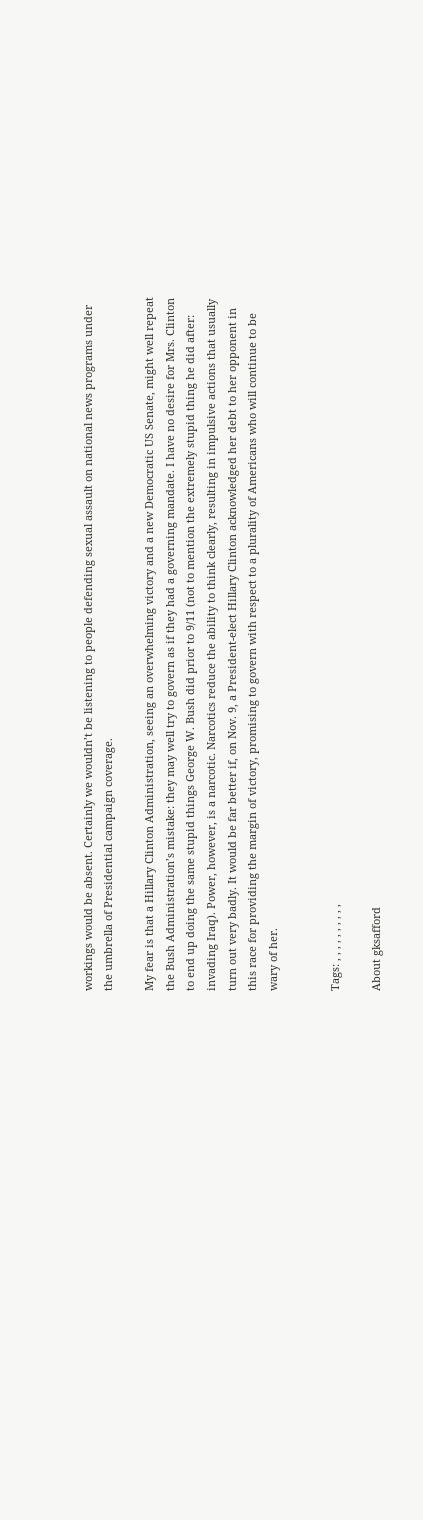workings would be absent. Certainly we wouldn’t be listening to people defending sexual assault on national news programs under the umbrella of Presidential campaign coverage.

My fear is that a Hillary Clinton Administration, seeing an overwhelming victory and a new Democratic US Senate, might well repeat the Bush Administration’s mistake: they may well try to govern as if they had a governing mandate. I have no desire for Mrs. Clinton to end up doing the same stupid things George W. Bush did prior to 9/11 (not to mention the extremely stupid thing he did after: invading Iraq). Power, however, is a narcotic. Narcotics reduce the ability to think clearly, resulting in impulsive actions that usually turn out very badly. It would be far better if, on Nov. 9, a President-elect Hillary Clinton acknowledged her debt to her opponent in this race for providing the margin of victory, promising to govern with respect to a plurality of Americans who will continue to be wary of her.


Tags: , , , , , , , , , ,

About gksafford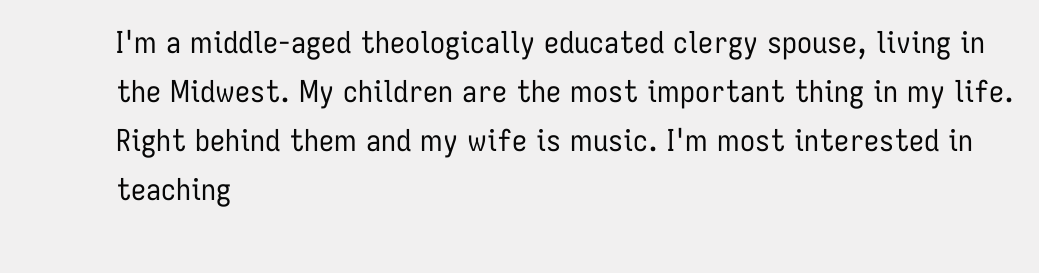I'm a middle-aged theologically educated clergy spouse, living in the Midwest. My children are the most important thing in my life. Right behind them and my wife is music. I'm most interested in teaching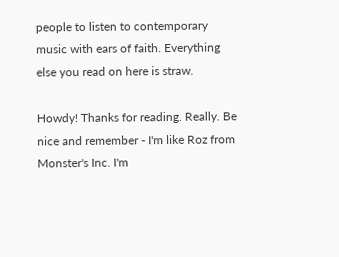people to listen to contemporary music with ears of faith. Everything else you read on here is straw.

Howdy! Thanks for reading. Really. Be nice and remember - I'm like Roz from Monster's Inc. I'm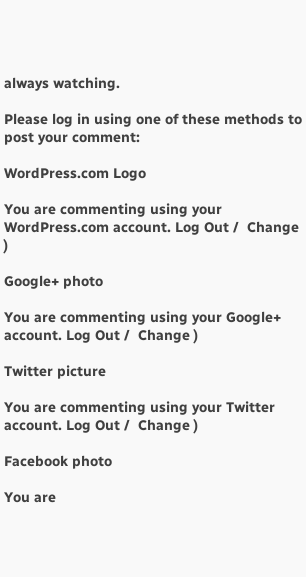always watching.

Please log in using one of these methods to post your comment:

WordPress.com Logo

You are commenting using your WordPress.com account. Log Out /  Change )

Google+ photo

You are commenting using your Google+ account. Log Out /  Change )

Twitter picture

You are commenting using your Twitter account. Log Out /  Change )

Facebook photo

You are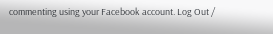commenting using your Facebook account. Log Out /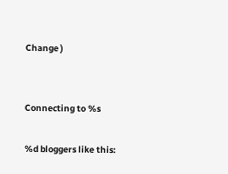Change )


Connecting to %s

%d bloggers like this: